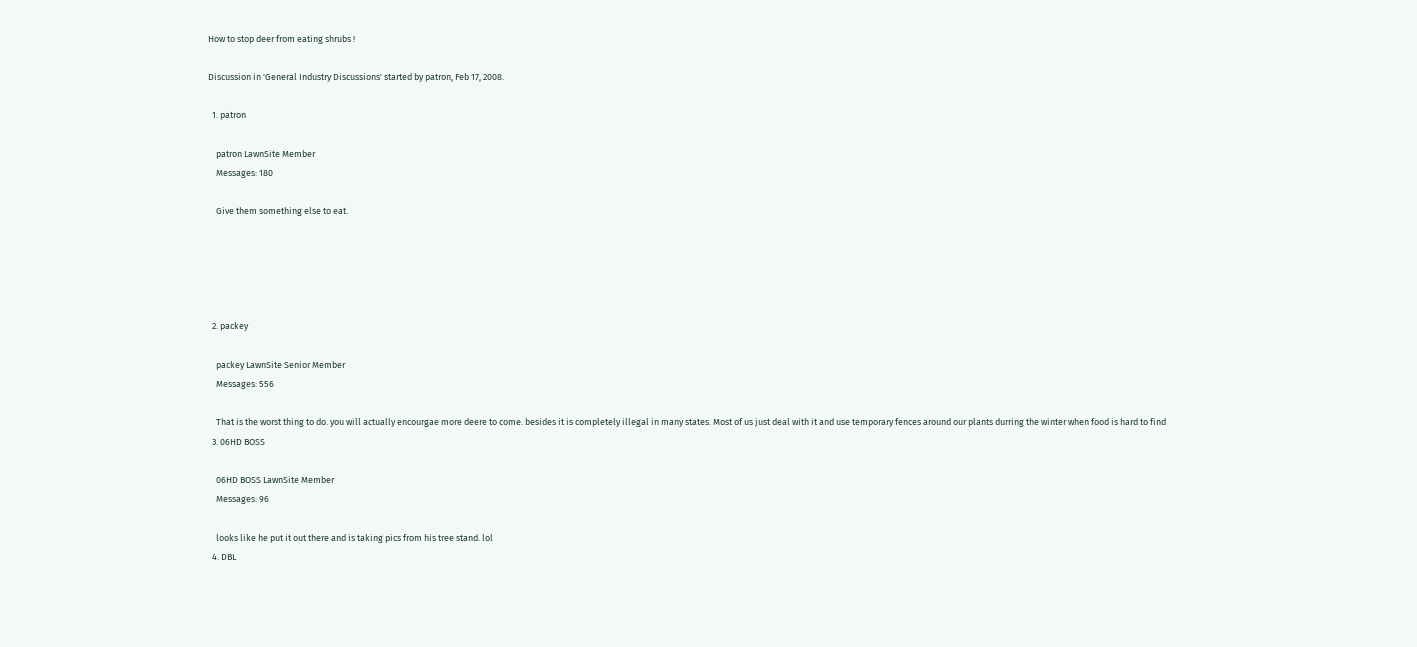How to stop deer from eating shrubs !

Discussion in 'General Industry Discussions' started by patron, Feb 17, 2008.

  1. patron

    patron LawnSite Member
    Messages: 180

    Give them something else to eat.





  2. packey

    packey LawnSite Senior Member
    Messages: 556

    That is the worst thing to do. you will actually encourgae more deere to come. besides it is completely illegal in many states. Most of us just deal with it and use temporary fences around our plants durring the winter when food is hard to find
  3. 06HD BOSS

    06HD BOSS LawnSite Member
    Messages: 96

    looks like he put it out there and is taking pics from his tree stand. lol
  4. DBL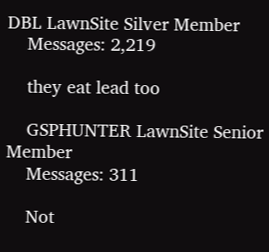DBL LawnSite Silver Member
    Messages: 2,219

    they eat lead too

    GSPHUNTER LawnSite Senior Member
    Messages: 311

    Not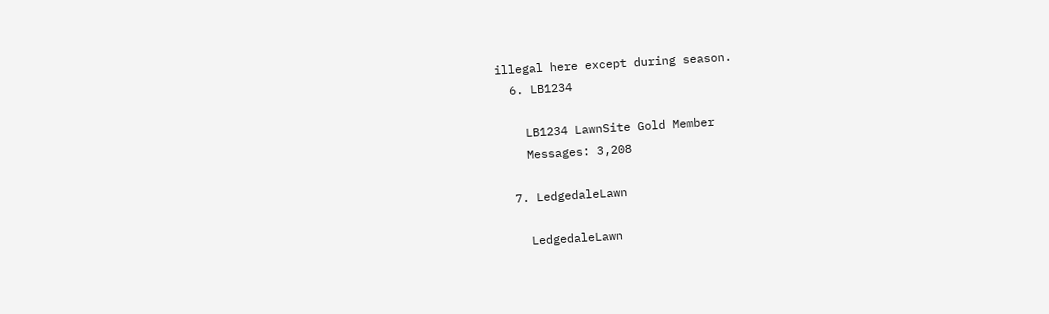illegal here except during season.
  6. LB1234

    LB1234 LawnSite Gold Member
    Messages: 3,208

  7. LedgedaleLawn

    LedgedaleLawn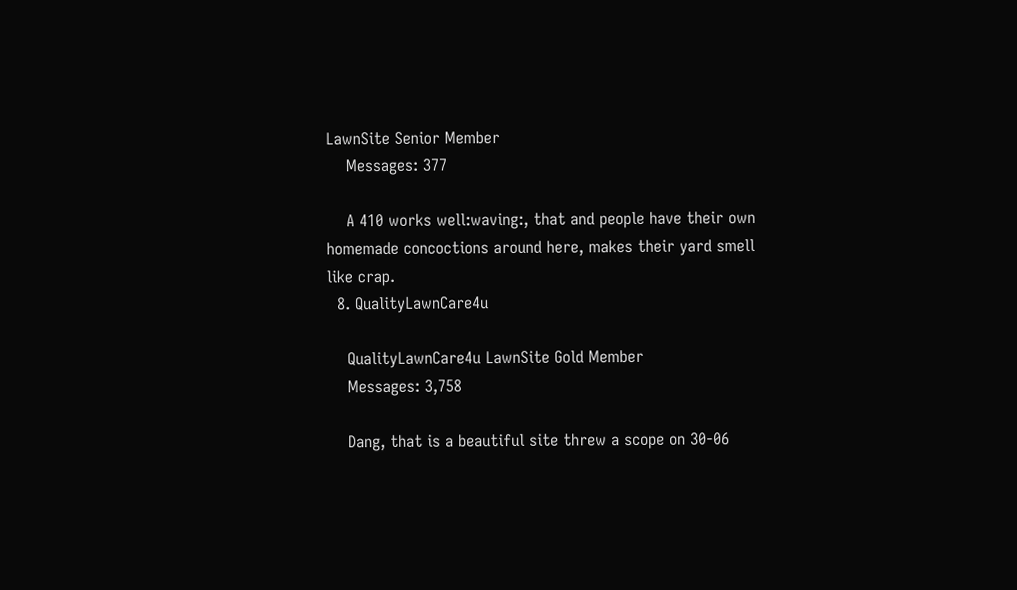LawnSite Senior Member
    Messages: 377

    A 410 works well:waving:, that and people have their own homemade concoctions around here, makes their yard smell like crap.
  8. QualityLawnCare4u

    QualityLawnCare4u LawnSite Gold Member
    Messages: 3,758

    Dang, that is a beautiful site threw a scope on 30-06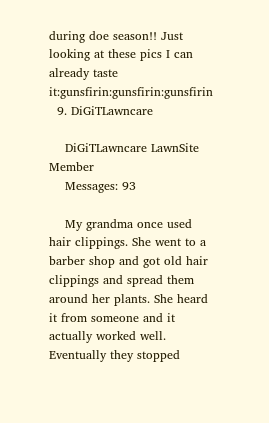during doe season!! Just looking at these pics I can already taste it:gunsfirin:gunsfirin:gunsfirin
  9. DiGiTLawncare

    DiGiTLawncare LawnSite Member
    Messages: 93

    My grandma once used hair clippings. She went to a barber shop and got old hair clippings and spread them around her plants. She heard it from someone and it actually worked well. Eventually they stopped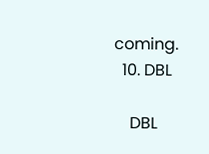coming.
  10. DBL

    DBL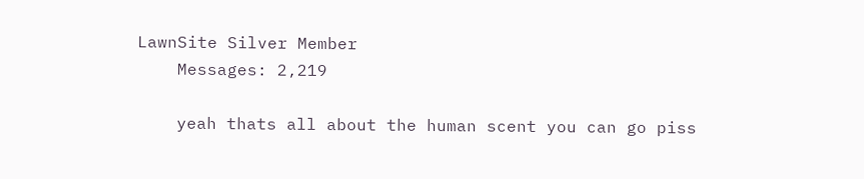LawnSite Silver Member
    Messages: 2,219

    yeah thats all about the human scent you can go piss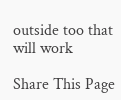outside too that will work

Share This Page